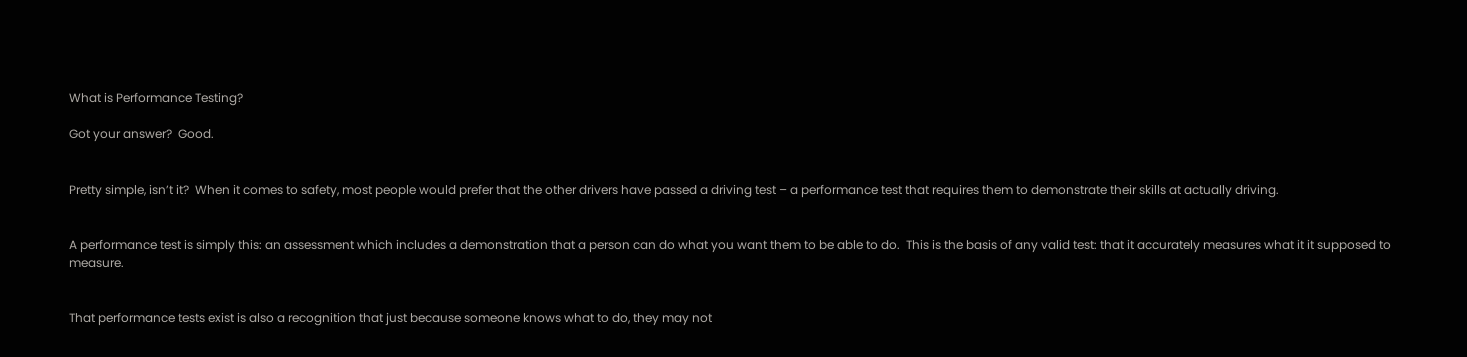What is Performance Testing?

Got your answer?  Good.


Pretty simple, isn’t it?  When it comes to safety, most people would prefer that the other drivers have passed a driving test – a performance test that requires them to demonstrate their skills at actually driving.


A performance test is simply this: an assessment which includes a demonstration that a person can do what you want them to be able to do.  This is the basis of any valid test: that it accurately measures what it it supposed to measure.


That performance tests exist is also a recognition that just because someone knows what to do, they may not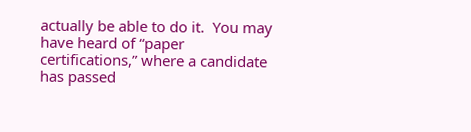actually be able to do it.  You may have heard of “paper certifications,” where a candidate has passed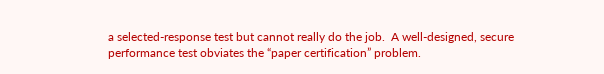a selected-response test but cannot really do the job.  A well-designed, secure performance test obviates the “paper certification” problem.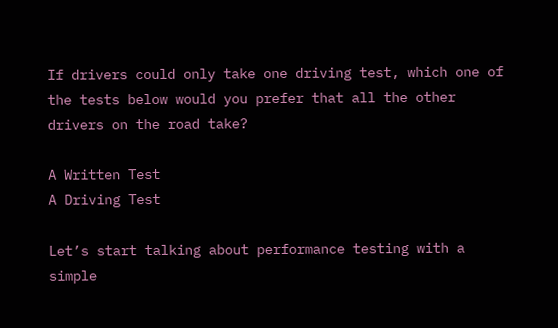If drivers could only take one driving test, which one of the tests below would you prefer that all the other drivers on the road take?

A Written Test
A Driving Test

Let’s start talking about performance testing with a simple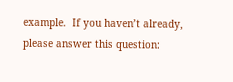example.  If you haven’t already, please answer this question: